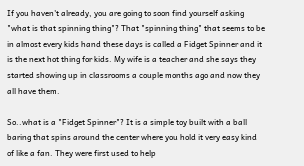If you haven't already, you are going to soon find yourself asking "what is that spinning thing"? That "spinning thing" that seems to be in almost every kids hand these days is called a Fidget Spinner and it is the next hot thing for kids. My wife is a teacher and she says they started showing up in classrooms a couple months ago and now they all have them.

So..what is a "Fidget Spinner"? It is a simple toy built with a ball baring that spins around the center where you hold it very easy kind of like a fan. They were first used to help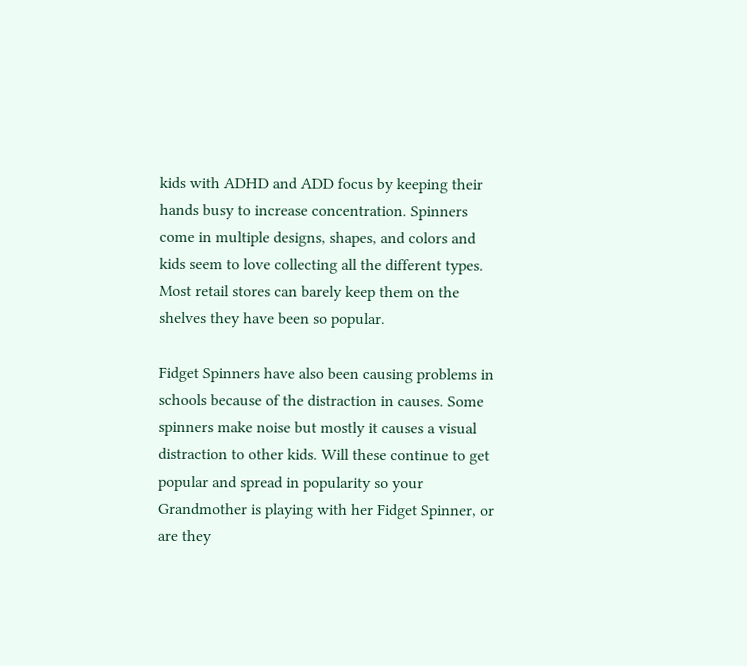kids with ADHD and ADD focus by keeping their hands busy to increase concentration. Spinners come in multiple designs, shapes, and colors and kids seem to love collecting all the different types. Most retail stores can barely keep them on the shelves they have been so popular.

Fidget Spinners have also been causing problems in schools because of the distraction in causes. Some spinners make noise but mostly it causes a visual distraction to other kids. Will these continue to get popular and spread in popularity so your Grandmother is playing with her Fidget Spinner, or are they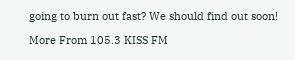going to burn out fast? We should find out soon!

More From 105.3 KISS FM